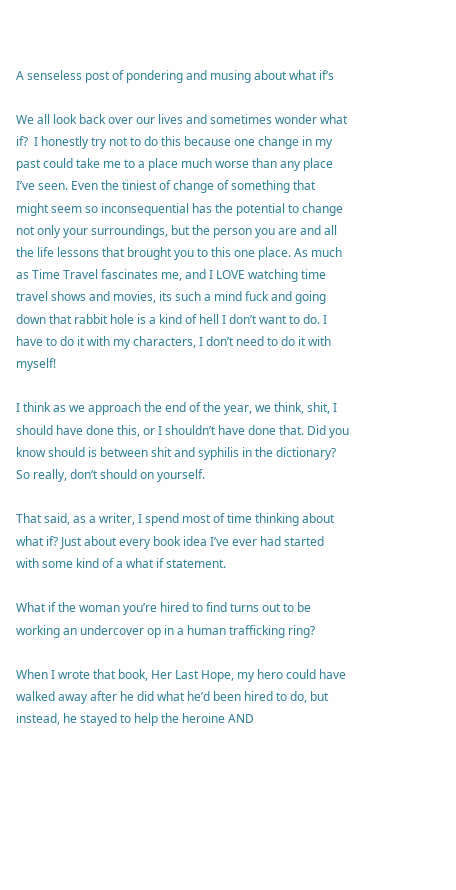A senseless post of pondering and musing about what if’s

We all look back over our lives and sometimes wonder what if?  I honestly try not to do this because one change in my past could take me to a place much worse than any place I’ve seen. Even the tiniest of change of something that might seem so inconsequential has the potential to change not only your surroundings, but the person you are and all the life lessons that brought you to this one place. As much as Time Travel fascinates me, and I LOVE watching time travel shows and movies, its such a mind fuck and going down that rabbit hole is a kind of hell I don’t want to do. I have to do it with my characters, I don’t need to do it with myself!

I think as we approach the end of the year, we think, shit, I should have done this, or I shouldn’t have done that. Did you know should is between shit and syphilis in the dictionary? So really, don’t should on yourself.

That said, as a writer, I spend most of time thinking about what if? Just about every book idea I’ve ever had started with some kind of a what if statement.

What if the woman you’re hired to find turns out to be working an undercover op in a human trafficking ring?

When I wrote that book, Her Last Hope, my hero could have walked away after he did what he’d been hired to do, but instead, he stayed to help the heroine AND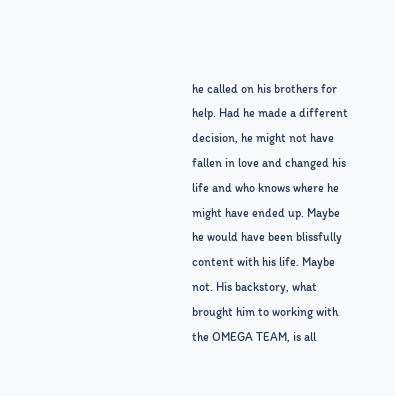he called on his brothers for help. Had he made a different decision, he might not have fallen in love and changed his life and who knows where he might have ended up. Maybe he would have been blissfully content with his life. Maybe not. His backstory, what brought him to working with the OMEGA TEAM, is all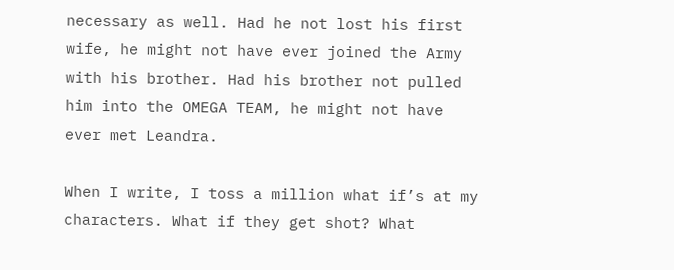necessary as well. Had he not lost his first wife, he might not have ever joined the Army with his brother. Had his brother not pulled him into the OMEGA TEAM, he might not have ever met Leandra.

When I write, I toss a million what if’s at my characters. What if they get shot? What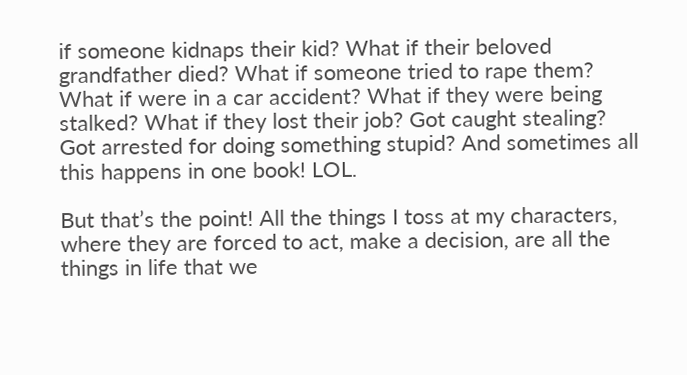if someone kidnaps their kid? What if their beloved grandfather died? What if someone tried to rape them? What if were in a car accident? What if they were being stalked? What if they lost their job? Got caught stealing? Got arrested for doing something stupid? And sometimes all this happens in one book! LOL.

But that’s the point! All the things I toss at my characters, where they are forced to act, make a decision, are all the things in life that we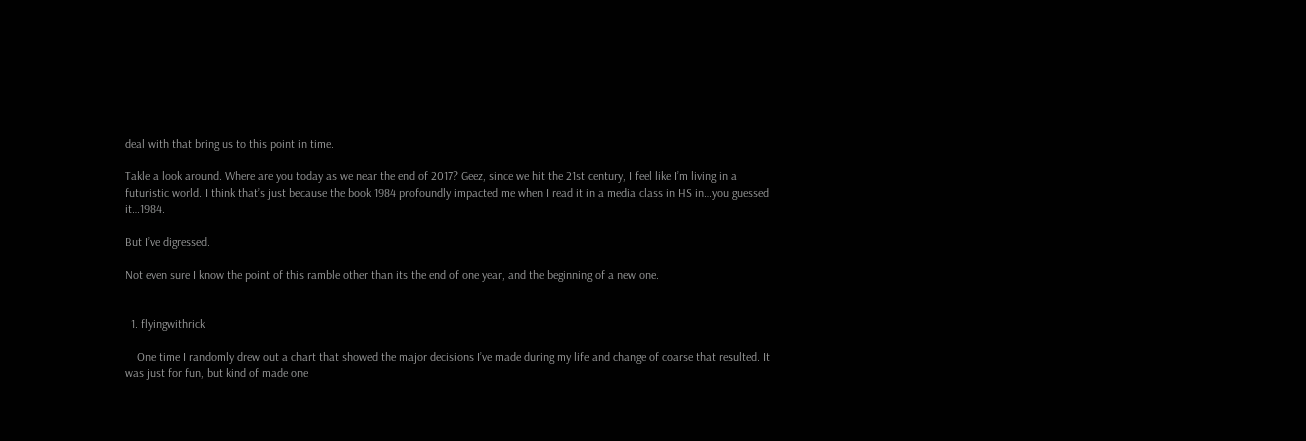deal with that bring us to this point in time.

Takle a look around. Where are you today as we near the end of 2017? Geez, since we hit the 21st century, I feel like I’m living in a futuristic world. I think that’s just because the book 1984 profoundly impacted me when I read it in a media class in HS in…you guessed it…1984.

But I’ve digressed.

Not even sure I know the point of this ramble other than its the end of one year, and the beginning of a new one.


  1. flyingwithrick

    One time I randomly drew out a chart that showed the major decisions I’ve made during my life and change of coarse that resulted. It was just for fun, but kind of made one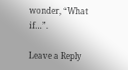wonder, “What if…”.

Leave a Reply